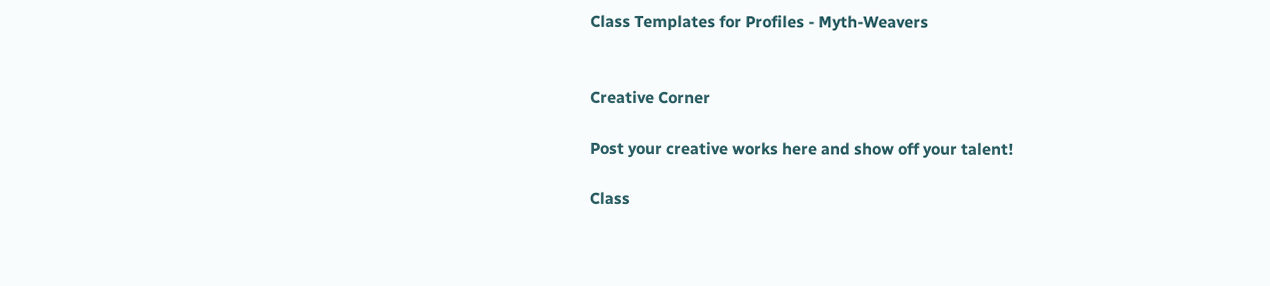Class Templates for Profiles - Myth-Weavers


Creative Corner

Post your creative works here and show off your talent!

Class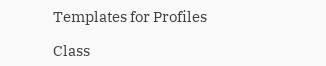Templates for Profiles

Class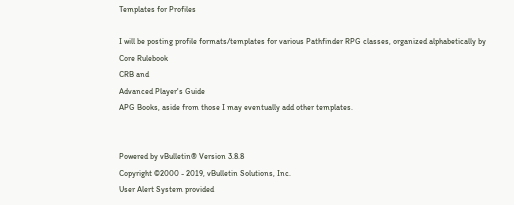Templates for Profiles

I will be posting profile formats/templates for various Pathfinder RPG classes, organized alphabetically by
Core Rulebook
CRB and
Advanced Player's Guide
APG Books, aside from those I may eventually add other templates.


Powered by vBulletin® Version 3.8.8
Copyright ©2000 - 2019, vBulletin Solutions, Inc.
User Alert System provided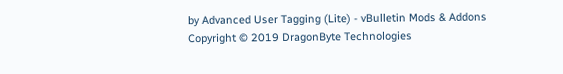by Advanced User Tagging (Lite) - vBulletin Mods & Addons Copyright © 2019 DragonByte Technologies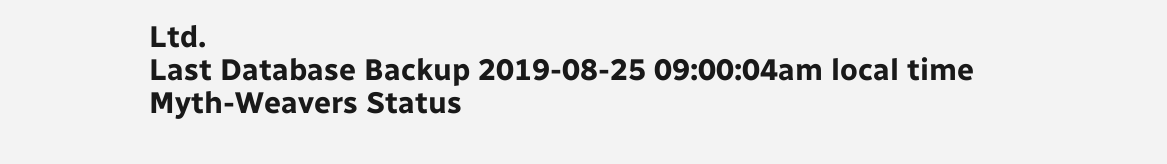Ltd.
Last Database Backup 2019-08-25 09:00:04am local time
Myth-Weavers Status